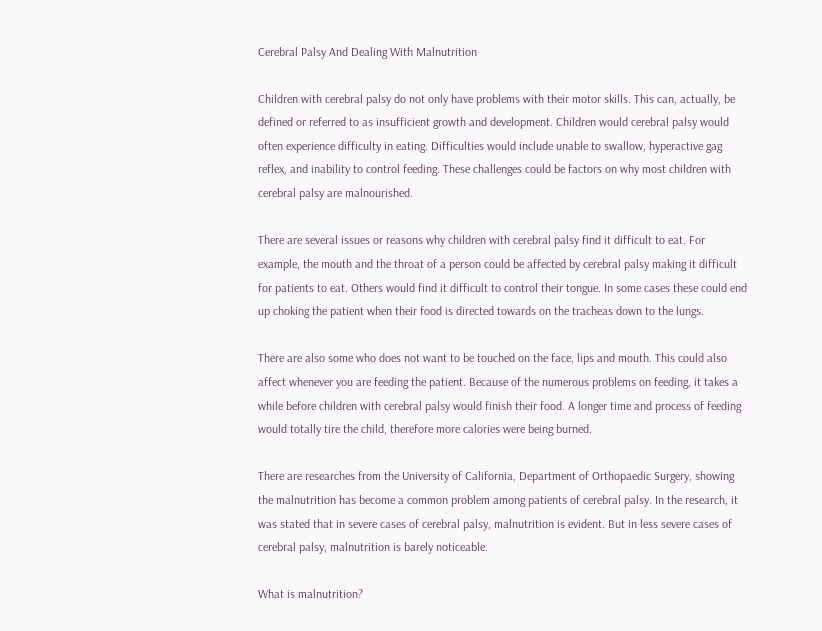Cerebral Palsy And Dealing With Malnutrition

Children with cerebral palsy do not only have problems with their motor skills. This can, actually, be defined or referred to as insufficient growth and development. Children would cerebral palsy would often experience difficulty in eating. Difficulties would include unable to swallow, hyperactive gag reflex, and inability to control feeding. These challenges could be factors on why most children with cerebral palsy are malnourished.

There are several issues or reasons why children with cerebral palsy find it difficult to eat. For example, the mouth and the throat of a person could be affected by cerebral palsy making it difficult for patients to eat. Others would find it difficult to control their tongue. In some cases these could end up choking the patient when their food is directed towards on the tracheas down to the lungs.

There are also some who does not want to be touched on the face, lips and mouth. This could also affect whenever you are feeding the patient. Because of the numerous problems on feeding, it takes a while before children with cerebral palsy would finish their food. A longer time and process of feeding would totally tire the child, therefore more calories were being burned.

There are researches from the University of California, Department of Orthopaedic Surgery, showing the malnutrition has become a common problem among patients of cerebral palsy. In the research, it was stated that in severe cases of cerebral palsy, malnutrition is evident. But in less severe cases of cerebral palsy, malnutrition is barely noticeable.

What is malnutrition?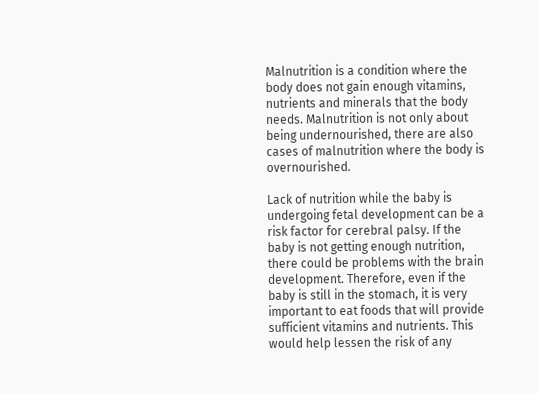Malnutrition is a condition where the body does not gain enough vitamins, nutrients and minerals that the body needs. Malnutrition is not only about being undernourished, there are also cases of malnutrition where the body is overnourished.

Lack of nutrition while the baby is undergoing fetal development can be a risk factor for cerebral palsy. If the baby is not getting enough nutrition, there could be problems with the brain development. Therefore, even if the baby is still in the stomach, it is very important to eat foods that will provide sufficient vitamins and nutrients. This would help lessen the risk of any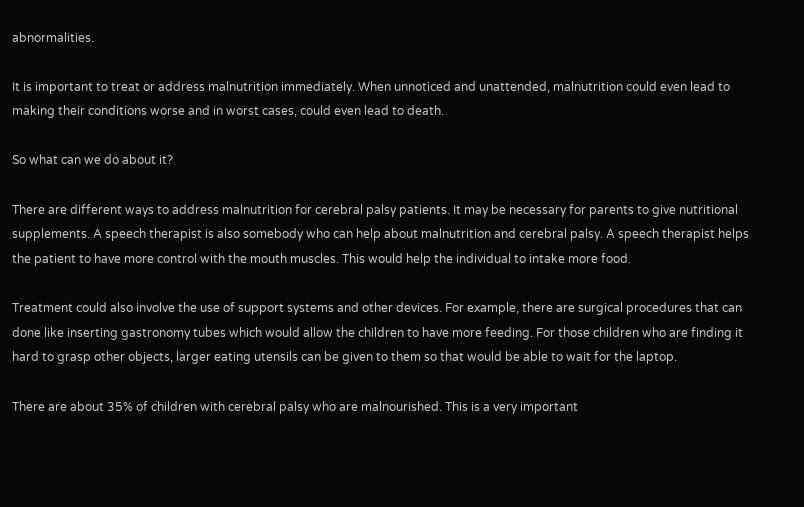abnormalities.

It is important to treat or address malnutrition immediately. When unnoticed and unattended, malnutrition could even lead to making their conditions worse and in worst cases, could even lead to death.

So what can we do about it?

There are different ways to address malnutrition for cerebral palsy patients. It may be necessary for parents to give nutritional supplements. A speech therapist is also somebody who can help about malnutrition and cerebral palsy. A speech therapist helps the patient to have more control with the mouth muscles. This would help the individual to intake more food.

Treatment could also involve the use of support systems and other devices. For example, there are surgical procedures that can done like inserting gastronomy tubes which would allow the children to have more feeding. For those children who are finding it hard to grasp other objects, larger eating utensils can be given to them so that would be able to wait for the laptop.

There are about 35% of children with cerebral palsy who are malnourished. This is a very important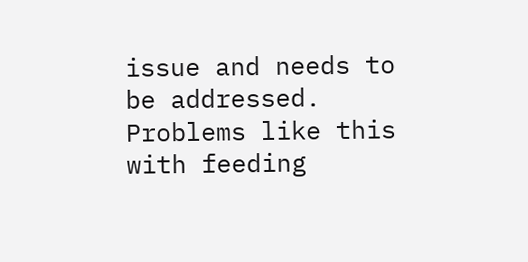issue and needs to be addressed. Problems like this with feeding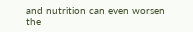and nutrition can even worsen the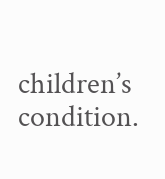children’s condition.